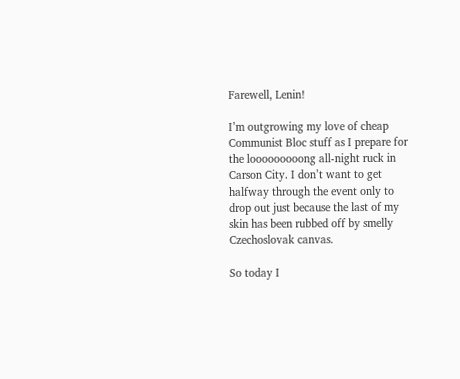Farewell, Lenin!

I’m outgrowing my love of cheap Communist Bloc stuff as I prepare for the looooooooong all-night ruck in Carson City. I don’t want to get halfway through the event only to drop out just because the last of my skin has been rubbed off by smelly Czechoslovak canvas.

So today I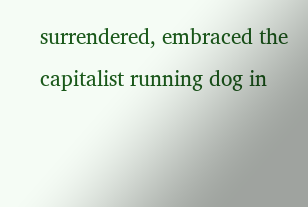surrendered, embraced the capitalist running dog in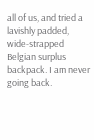all of us, and tried a lavishly padded, wide-strapped Belgian surplus backpack. I am never going back.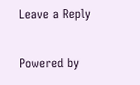Leave a Reply

Powered by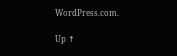WordPress.com.

Up ↑